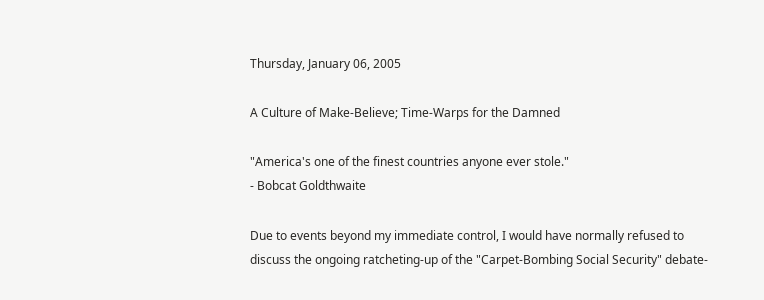Thursday, January 06, 2005

A Culture of Make-Believe; Time-Warps for the Damned

"America's one of the finest countries anyone ever stole."
- Bobcat Goldthwaite

Due to events beyond my immediate control, I would have normally refused to discuss the ongoing ratcheting-up of the "Carpet-Bombing Social Security" debate-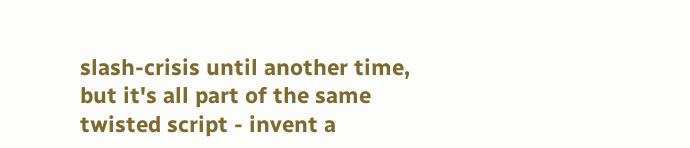slash-crisis until another time, but it's all part of the same twisted script - invent a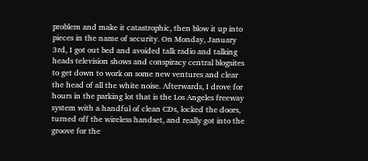problem and make it catastrophic, then blow it up into pieces in the name of security. On Monday, January 3rd, I got out bed and avoided talk radio and talking heads television shows and conspiracy central blogsites to get down to work on some new ventures and clear the head of all the white noise. Afterwards, I drove for hours in the parking lot that is the Los Angeles freeway system with a handful of clean CDs, locked the doors, turned off the wireless handset, and really got into the groove for the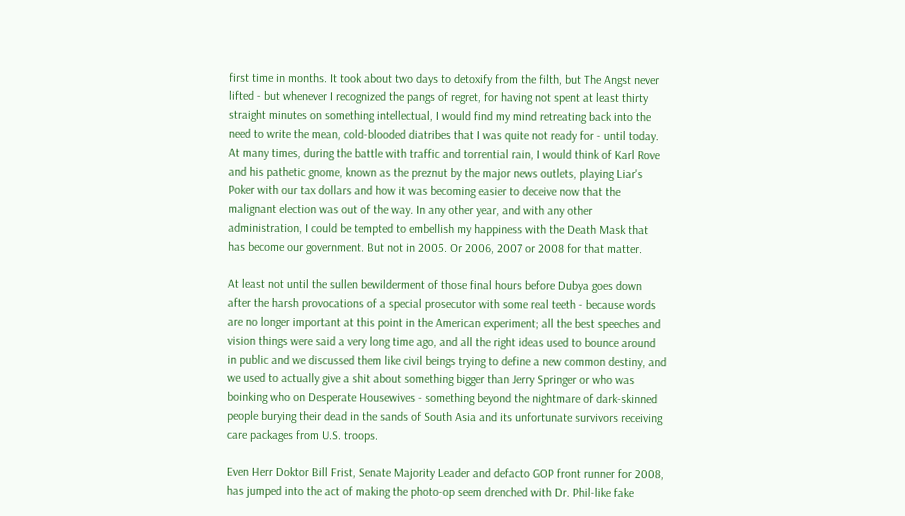first time in months. It took about two days to detoxify from the filth, but The Angst never lifted - but whenever I recognized the pangs of regret, for having not spent at least thirty straight minutes on something intellectual, I would find my mind retreating back into the need to write the mean, cold-blooded diatribes that I was quite not ready for - until today. At many times, during the battle with traffic and torrential rain, I would think of Karl Rove and his pathetic gnome, known as the preznut by the major news outlets, playing Liar's Poker with our tax dollars and how it was becoming easier to deceive now that the malignant election was out of the way. In any other year, and with any other administration, I could be tempted to embellish my happiness with the Death Mask that has become our government. But not in 2005. Or 2006, 2007 or 2008 for that matter.

At least not until the sullen bewilderment of those final hours before Dubya goes down after the harsh provocations of a special prosecutor with some real teeth - because words are no longer important at this point in the American experiment; all the best speeches and vision things were said a very long time ago, and all the right ideas used to bounce around in public and we discussed them like civil beings trying to define a new common destiny, and we used to actually give a shit about something bigger than Jerry Springer or who was boinking who on Desperate Housewives - something beyond the nightmare of dark-skinned people burying their dead in the sands of South Asia and its unfortunate survivors receiving care packages from U.S. troops.

Even Herr Doktor Bill Frist, Senate Majority Leader and defacto GOP front runner for 2008, has jumped into the act of making the photo-op seem drenched with Dr. Phil-like fake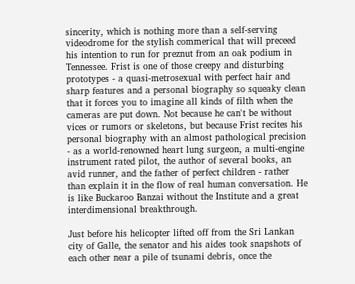sincerity, which is nothing more than a self-serving videodrome for the stylish commerical that will preceed his intention to run for preznut from an oak podium in Tennessee. Frist is one of those creepy and disturbing prototypes - a quasi-metrosexual with perfect hair and sharp features and a personal biography so squeaky clean that it forces you to imagine all kinds of filth when the cameras are put down. Not because he can't be without vices or rumors or skeletons, but because Frist recites his personal biography with an almost pathological precision - as a world-renowned heart lung surgeon, a multi-engine instrument rated pilot, the author of several books, an avid runner, and the father of perfect children - rather than explain it in the flow of real human conversation. He is like Buckaroo Banzai without the Institute and a great interdimensional breakthrough.

Just before his helicopter lifted off from the Sri Lankan city of Galle, the senator and his aides took snapshots of each other near a pile of tsunami debris, once the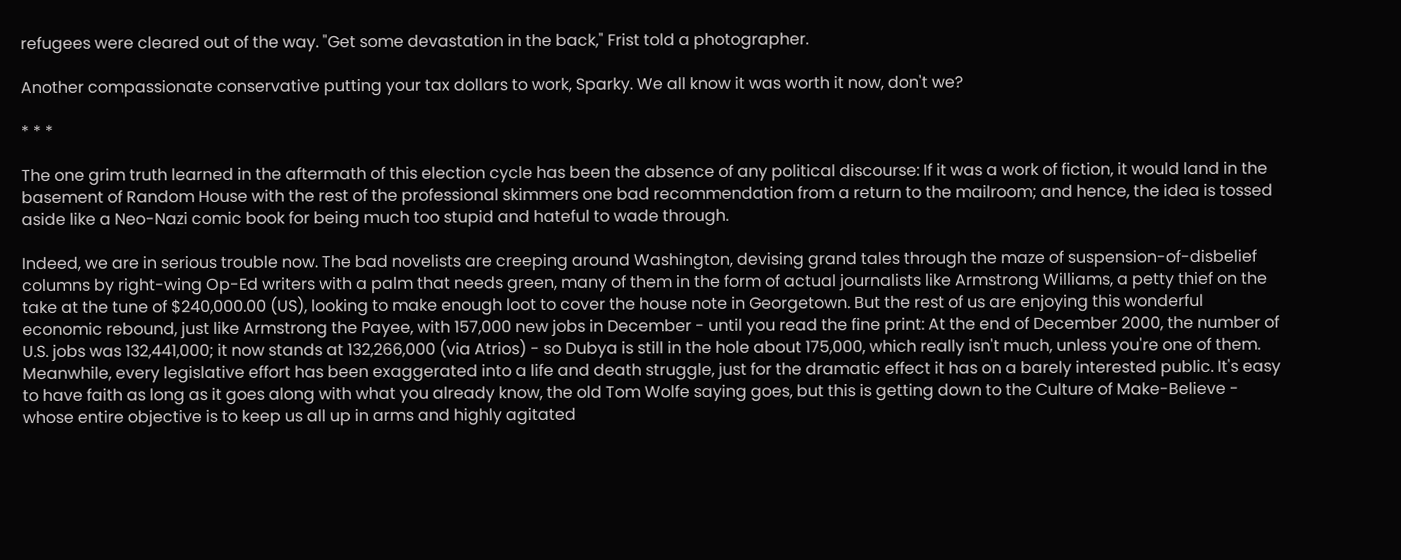refugees were cleared out of the way. "Get some devastation in the back," Frist told a photographer.

Another compassionate conservative putting your tax dollars to work, Sparky. We all know it was worth it now, don't we?

* * *

The one grim truth learned in the aftermath of this election cycle has been the absence of any political discourse: If it was a work of fiction, it would land in the basement of Random House with the rest of the professional skimmers one bad recommendation from a return to the mailroom; and hence, the idea is tossed aside like a Neo-Nazi comic book for being much too stupid and hateful to wade through.

Indeed, we are in serious trouble now. The bad novelists are creeping around Washington, devising grand tales through the maze of suspension-of-disbelief columns by right-wing Op-Ed writers with a palm that needs green, many of them in the form of actual journalists like Armstrong Williams, a petty thief on the take at the tune of $240,000.00 (US), looking to make enough loot to cover the house note in Georgetown. But the rest of us are enjoying this wonderful economic rebound, just like Armstrong the Payee, with 157,000 new jobs in December - until you read the fine print: At the end of December 2000, the number of U.S. jobs was 132,441,000; it now stands at 132,266,000 (via Atrios) - so Dubya is still in the hole about 175,000, which really isn't much, unless you're one of them. Meanwhile, every legislative effort has been exaggerated into a life and death struggle, just for the dramatic effect it has on a barely interested public. It's easy to have faith as long as it goes along with what you already know, the old Tom Wolfe saying goes, but this is getting down to the Culture of Make-Believe - whose entire objective is to keep us all up in arms and highly agitated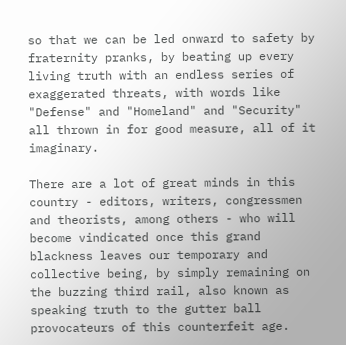so that we can be led onward to safety by fraternity pranks, by beating up every living truth with an endless series of exaggerated threats, with words like "Defense" and "Homeland" and "Security" all thrown in for good measure, all of it imaginary.

There are a lot of great minds in this country - editors, writers, congressmen and theorists, among others - who will become vindicated once this grand blackness leaves our temporary and collective being, by simply remaining on the buzzing third rail, also known as speaking truth to the gutter ball provocateurs of this counterfeit age.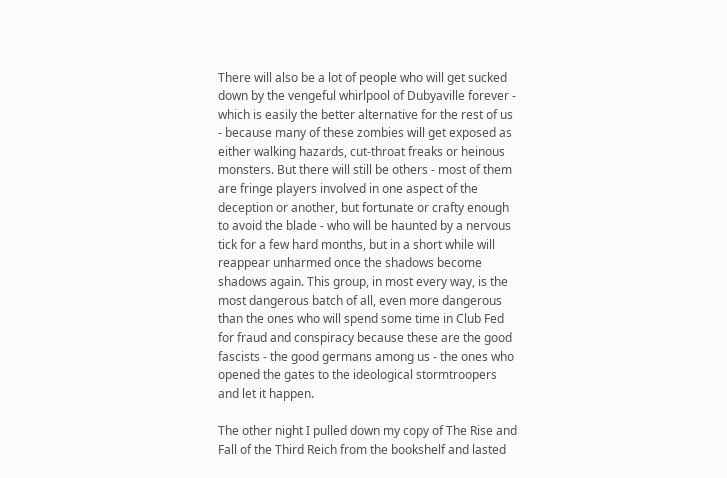There will also be a lot of people who will get sucked down by the vengeful whirlpool of Dubyaville forever - which is easily the better alternative for the rest of us - because many of these zombies will get exposed as either walking hazards, cut-throat freaks or heinous monsters. But there will still be others - most of them are fringe players involved in one aspect of the deception or another, but fortunate or crafty enough to avoid the blade - who will be haunted by a nervous tick for a few hard months, but in a short while will reappear unharmed once the shadows become shadows again. This group, in most every way, is the most dangerous batch of all, even more dangerous than the ones who will spend some time in Club Fed for fraud and conspiracy because these are the good fascists - the good germans among us - the ones who opened the gates to the ideological stormtroopers and let it happen.

The other night I pulled down my copy of The Rise and Fall of the Third Reich from the bookshelf and lasted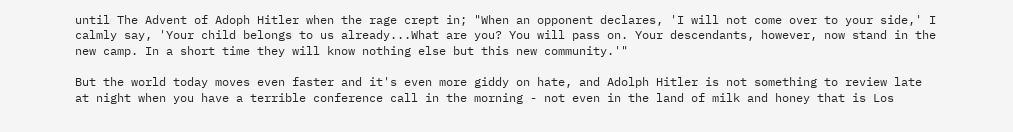until The Advent of Adoph Hitler when the rage crept in; "When an opponent declares, 'I will not come over to your side,' I calmly say, 'Your child belongs to us already...What are you? You will pass on. Your descendants, however, now stand in the new camp. In a short time they will know nothing else but this new community.'"

But the world today moves even faster and it's even more giddy on hate, and Adolph Hitler is not something to review late at night when you have a terrible conference call in the morning - not even in the land of milk and honey that is Los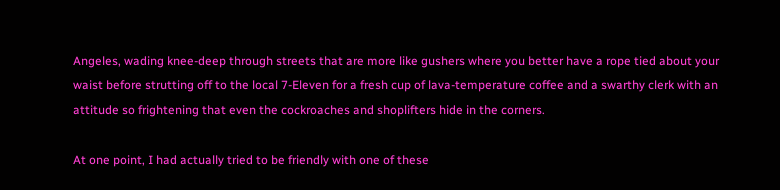Angeles, wading knee-deep through streets that are more like gushers where you better have a rope tied about your waist before strutting off to the local 7-Eleven for a fresh cup of lava-temperature coffee and a swarthy clerk with an attitude so frightening that even the cockroaches and shoplifters hide in the corners.

At one point, I had actually tried to be friendly with one of these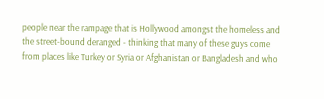people near the rampage that is Hollywood amongst the homeless and the street-bound deranged - thinking that many of these guys come from places like Turkey or Syria or Afghanistan or Bangladesh and who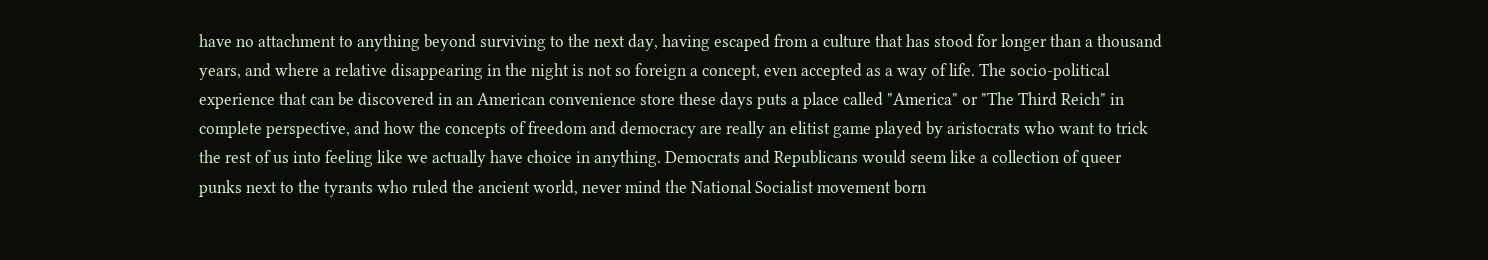have no attachment to anything beyond surviving to the next day, having escaped from a culture that has stood for longer than a thousand years, and where a relative disappearing in the night is not so foreign a concept, even accepted as a way of life. The socio-political experience that can be discovered in an American convenience store these days puts a place called "America" or "The Third Reich" in complete perspective, and how the concepts of freedom and democracy are really an elitist game played by aristocrats who want to trick the rest of us into feeling like we actually have choice in anything. Democrats and Republicans would seem like a collection of queer punks next to the tyrants who ruled the ancient world, never mind the National Socialist movement born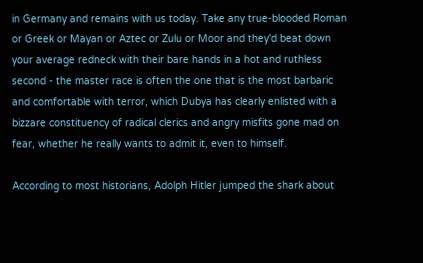in Germany and remains with us today. Take any true-blooded Roman or Greek or Mayan or Aztec or Zulu or Moor and they'd beat down your average redneck with their bare hands in a hot and ruthless second - the master race is often the one that is the most barbaric and comfortable with terror, which Dubya has clearly enlisted with a bizzare constituency of radical clerics and angry misfits gone mad on fear, whether he really wants to admit it, even to himself.

According to most historians, Adolph Hitler jumped the shark about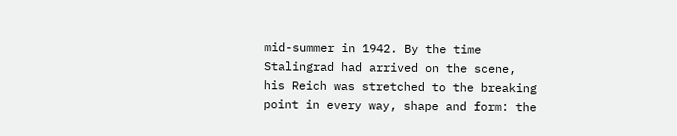mid-summer in 1942. By the time Stalingrad had arrived on the scene, his Reich was stretched to the breaking point in every way, shape and form: the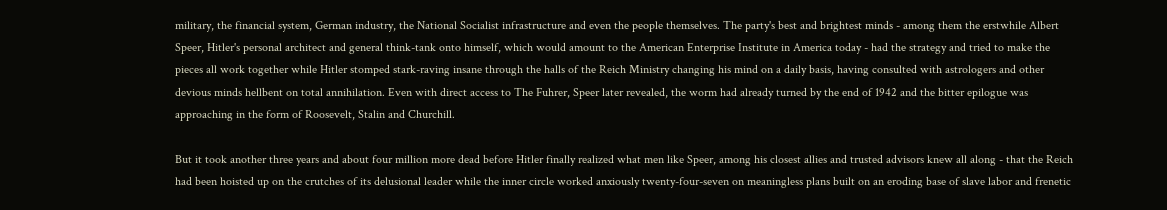military, the financial system, German industry, the National Socialist infrastructure and even the people themselves. The party's best and brightest minds - among them the erstwhile Albert Speer, Hitler's personal architect and general think-tank onto himself, which would amount to the American Enterprise Institute in America today - had the strategy and tried to make the pieces all work together while Hitler stomped stark-raving insane through the halls of the Reich Ministry changing his mind on a daily basis, having consulted with astrologers and other devious minds hellbent on total annihilation. Even with direct access to The Fuhrer, Speer later revealed, the worm had already turned by the end of 1942 and the bitter epilogue was approaching in the form of Roosevelt, Stalin and Churchill.

But it took another three years and about four million more dead before Hitler finally realized what men like Speer, among his closest allies and trusted advisors knew all along - that the Reich had been hoisted up on the crutches of its delusional leader while the inner circle worked anxiously twenty-four-seven on meaningless plans built on an eroding base of slave labor and frenetic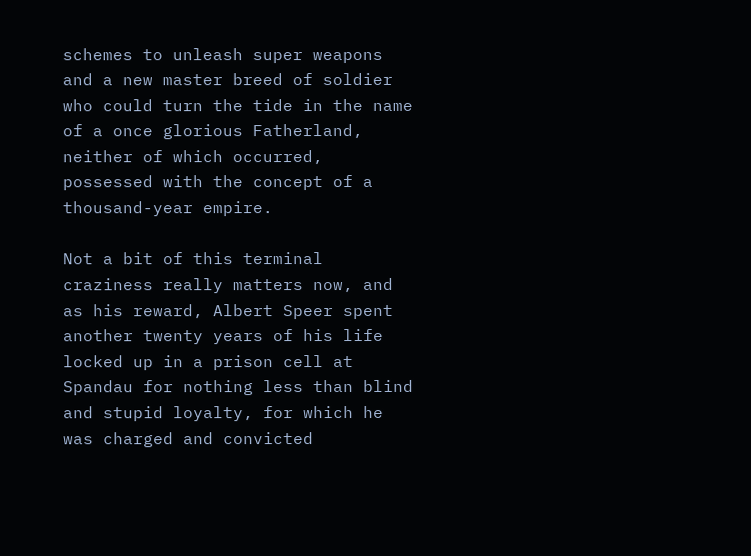schemes to unleash super weapons and a new master breed of soldier who could turn the tide in the name of a once glorious Fatherland, neither of which occurred, possessed with the concept of a thousand-year empire.

Not a bit of this terminal craziness really matters now, and as his reward, Albert Speer spent another twenty years of his life locked up in a prison cell at Spandau for nothing less than blind and stupid loyalty, for which he was charged and convicted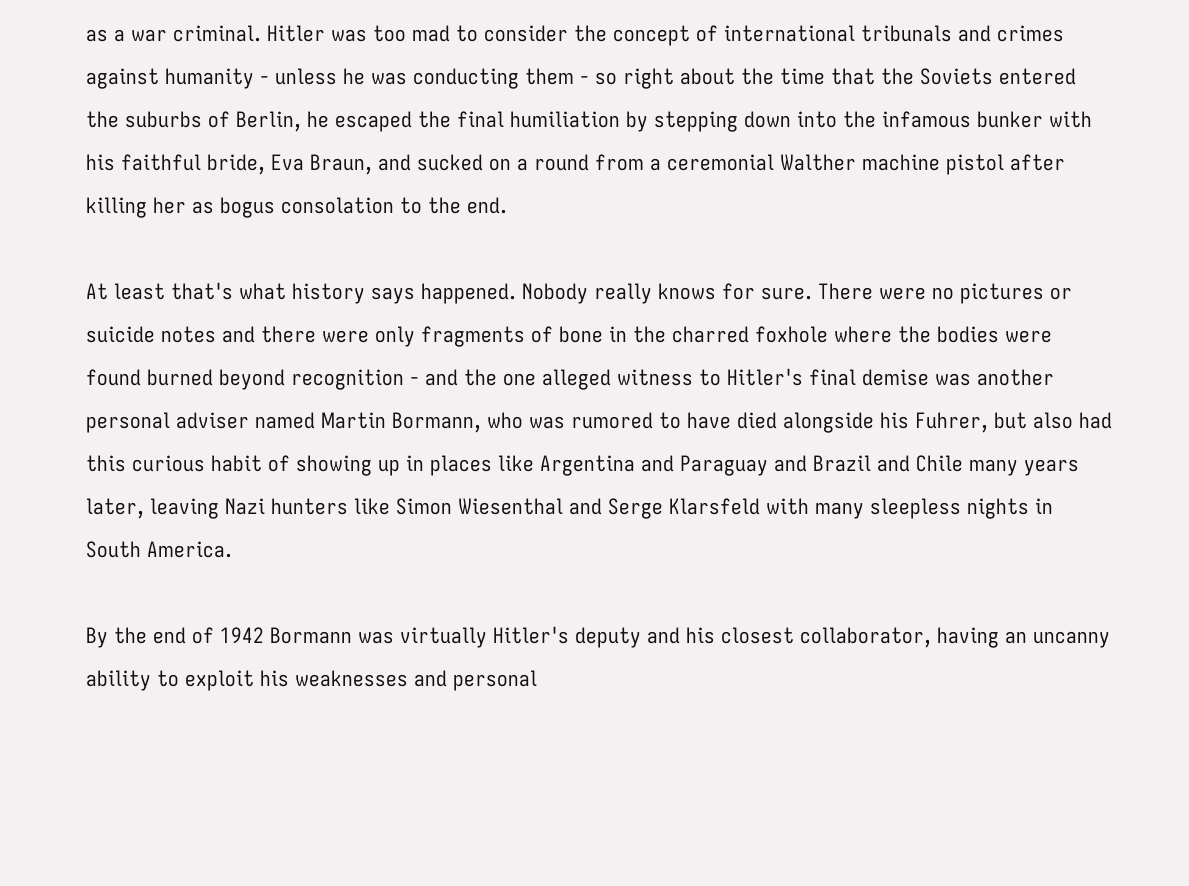as a war criminal. Hitler was too mad to consider the concept of international tribunals and crimes against humanity - unless he was conducting them - so right about the time that the Soviets entered the suburbs of Berlin, he escaped the final humiliation by stepping down into the infamous bunker with his faithful bride, Eva Braun, and sucked on a round from a ceremonial Walther machine pistol after killing her as bogus consolation to the end.

At least that's what history says happened. Nobody really knows for sure. There were no pictures or suicide notes and there were only fragments of bone in the charred foxhole where the bodies were found burned beyond recognition - and the one alleged witness to Hitler's final demise was another personal adviser named Martin Bormann, who was rumored to have died alongside his Fuhrer, but also had this curious habit of showing up in places like Argentina and Paraguay and Brazil and Chile many years later, leaving Nazi hunters like Simon Wiesenthal and Serge Klarsfeld with many sleepless nights in South America.

By the end of 1942 Bormann was virtually Hitler's deputy and his closest collaborator, having an uncanny ability to exploit his weaknesses and personal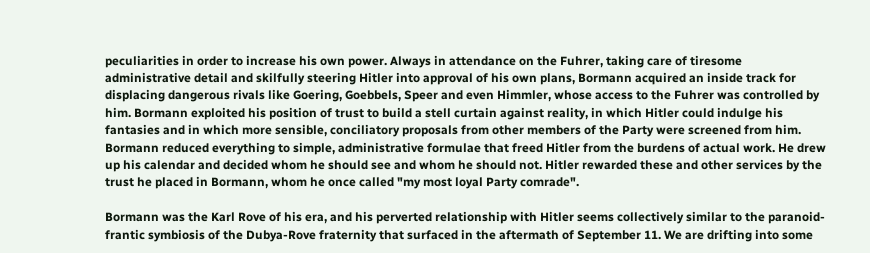peculiarities in order to increase his own power. Always in attendance on the Fuhrer, taking care of tiresome administrative detail and skilfully steering Hitler into approval of his own plans, Bormann acquired an inside track for displacing dangerous rivals like Goering, Goebbels, Speer and even Himmler, whose access to the Fuhrer was controlled by him. Bormann exploited his position of trust to build a stell curtain against reality, in which Hitler could indulge his fantasies and in which more sensible, conciliatory proposals from other members of the Party were screened from him. Bormann reduced everything to simple, administrative formulae that freed Hitler from the burdens of actual work. He drew up his calendar and decided whom he should see and whom he should not. Hitler rewarded these and other services by the trust he placed in Bormann, whom he once called "my most loyal Party comrade".

Bormann was the Karl Rove of his era, and his perverted relationship with Hitler seems collectively similar to the paranoid-frantic symbiosis of the Dubya-Rove fraternity that surfaced in the aftermath of September 11. We are drifting into some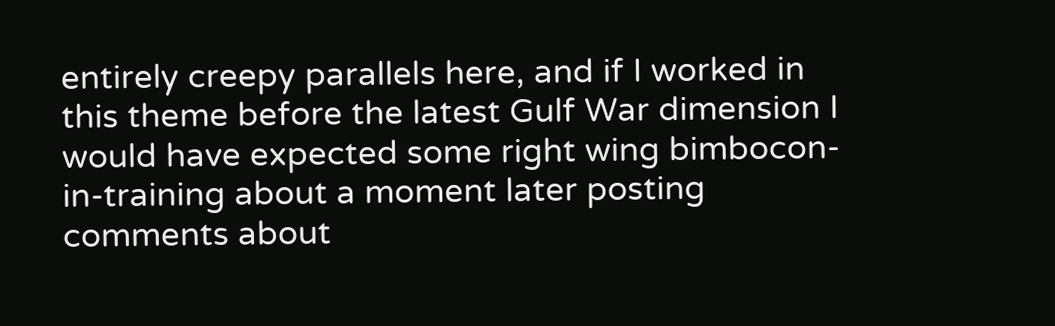entirely creepy parallels here, and if I worked in this theme before the latest Gulf War dimension I would have expected some right wing bimbocon-in-training about a moment later posting comments about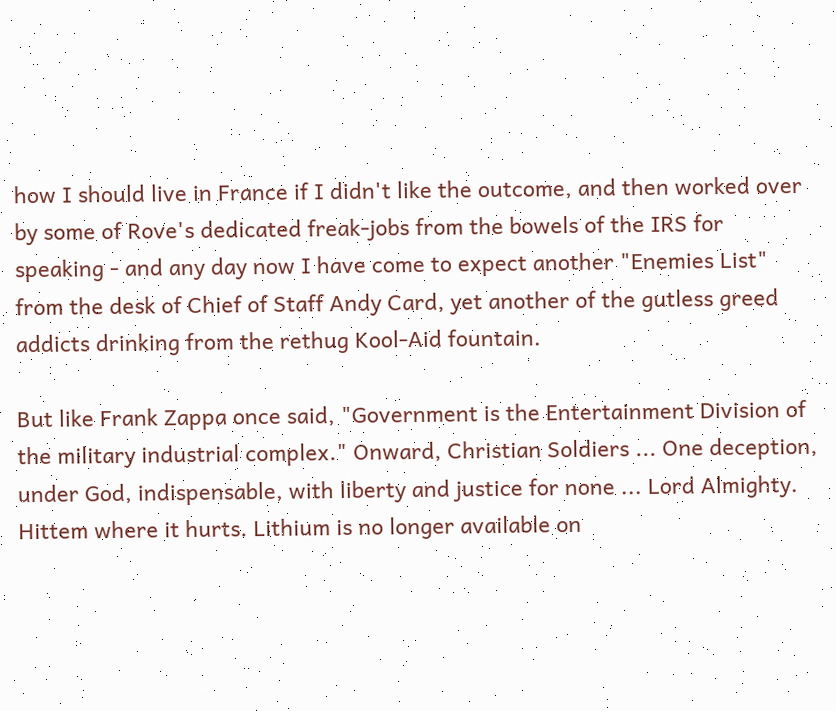how I should live in France if I didn't like the outcome, and then worked over by some of Rove's dedicated freak-jobs from the bowels of the IRS for speaking - and any day now I have come to expect another "Enemies List" from the desk of Chief of Staff Andy Card, yet another of the gutless greed addicts drinking from the rethug Kool-Aid fountain.

But like Frank Zappa once said, "Government is the Entertainment Division of the military industrial complex." Onward, Christian Soldiers ... One deception, under God, indispensable, with liberty and justice for none ... Lord Almighty. Hittem where it hurts. Lithium is no longer available on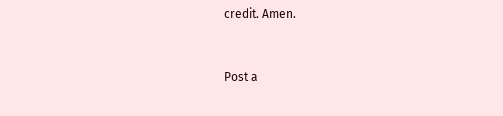credit. Amen.


Post a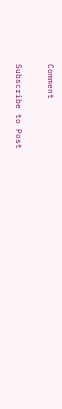Comment

Subscribe to Post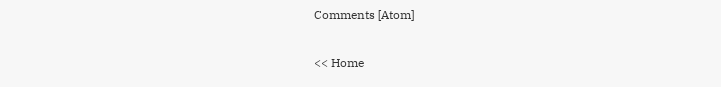Comments [Atom]

<< Home